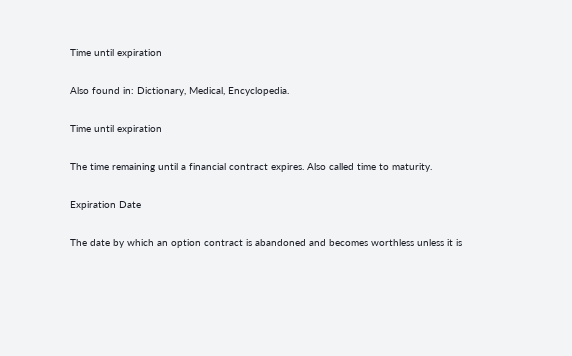Time until expiration

Also found in: Dictionary, Medical, Encyclopedia.

Time until expiration

The time remaining until a financial contract expires. Also called time to maturity.

Expiration Date

The date by which an option contract is abandoned and becomes worthless unless it is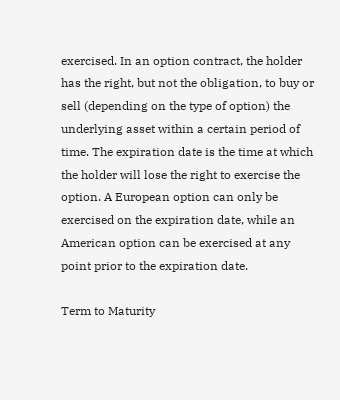exercised. In an option contract, the holder has the right, but not the obligation, to buy or sell (depending on the type of option) the underlying asset within a certain period of time. The expiration date is the time at which the holder will lose the right to exercise the option. A European option can only be exercised on the expiration date, while an American option can be exercised at any point prior to the expiration date.

Term to Maturity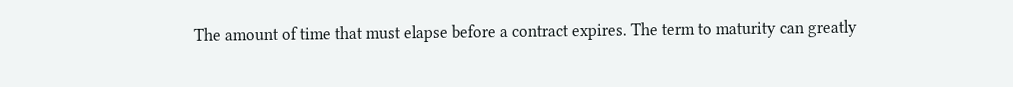The amount of time that must elapse before a contract expires. The term to maturity can greatly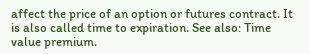affect the price of an option or futures contract. It is also called time to expiration. See also: Time value premium.